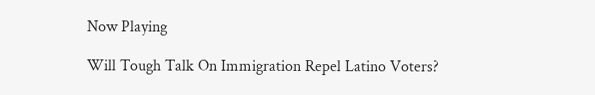Now Playing

Will Tough Talk On Immigration Repel Latino Voters?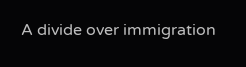A divide over immigration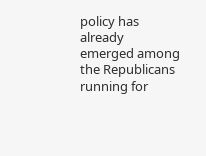policy has already emerged among the Republicans running for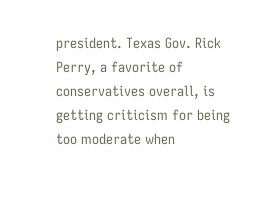president. Texas Gov. Rick Perry, a favorite of conservatives overall, is getting criticism for being too moderate when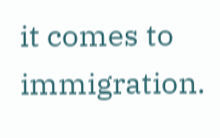it comes to immigration.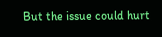But the issue could hurt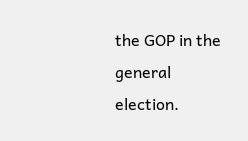the GOP in the general election.